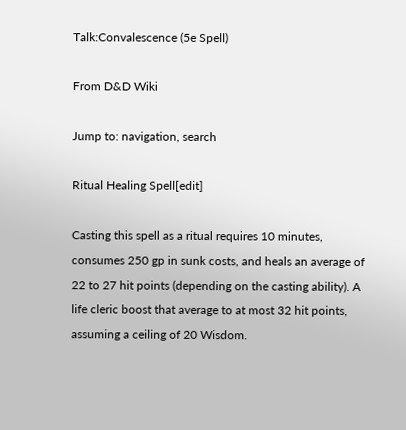Talk:Convalescence (5e Spell)

From D&D Wiki

Jump to: navigation, search

Ritual Healing Spell[edit]

Casting this spell as a ritual requires 10 minutes, consumes 250 gp in sunk costs, and heals an average of 22 to 27 hit points (depending on the casting ability). A life cleric boost that average to at most 32 hit points, assuming a ceiling of 20 Wisdom.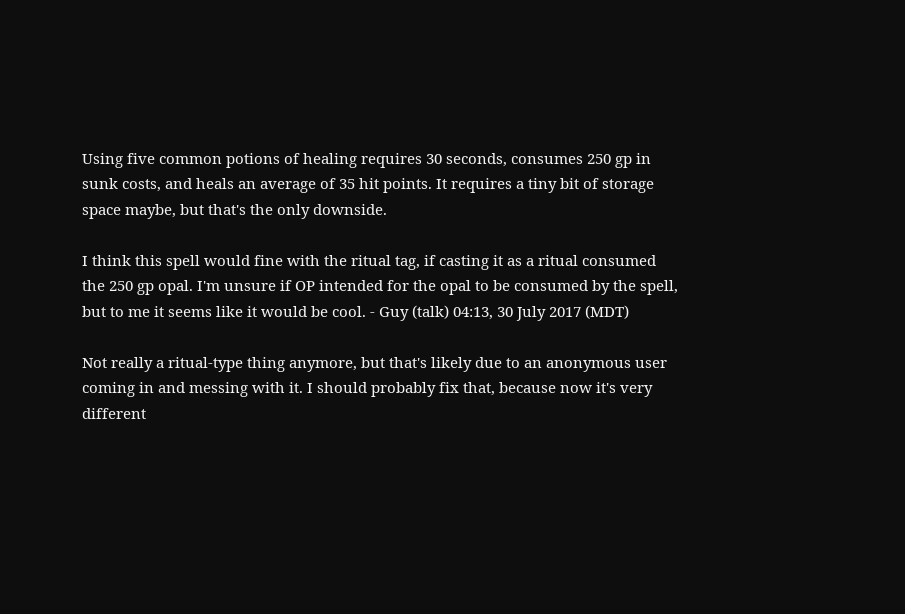Using five common potions of healing requires 30 seconds, consumes 250 gp in sunk costs, and heals an average of 35 hit points. It requires a tiny bit of storage space maybe, but that's the only downside.

I think this spell would fine with the ritual tag, if casting it as a ritual consumed the 250 gp opal. I'm unsure if OP intended for the opal to be consumed by the spell, but to me it seems like it would be cool. - Guy (talk) 04:13, 30 July 2017 (MDT)

Not really a ritual-type thing anymore, but that's likely due to an anonymous user coming in and messing with it. I should probably fix that, because now it's very different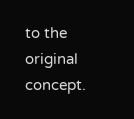to the original concept.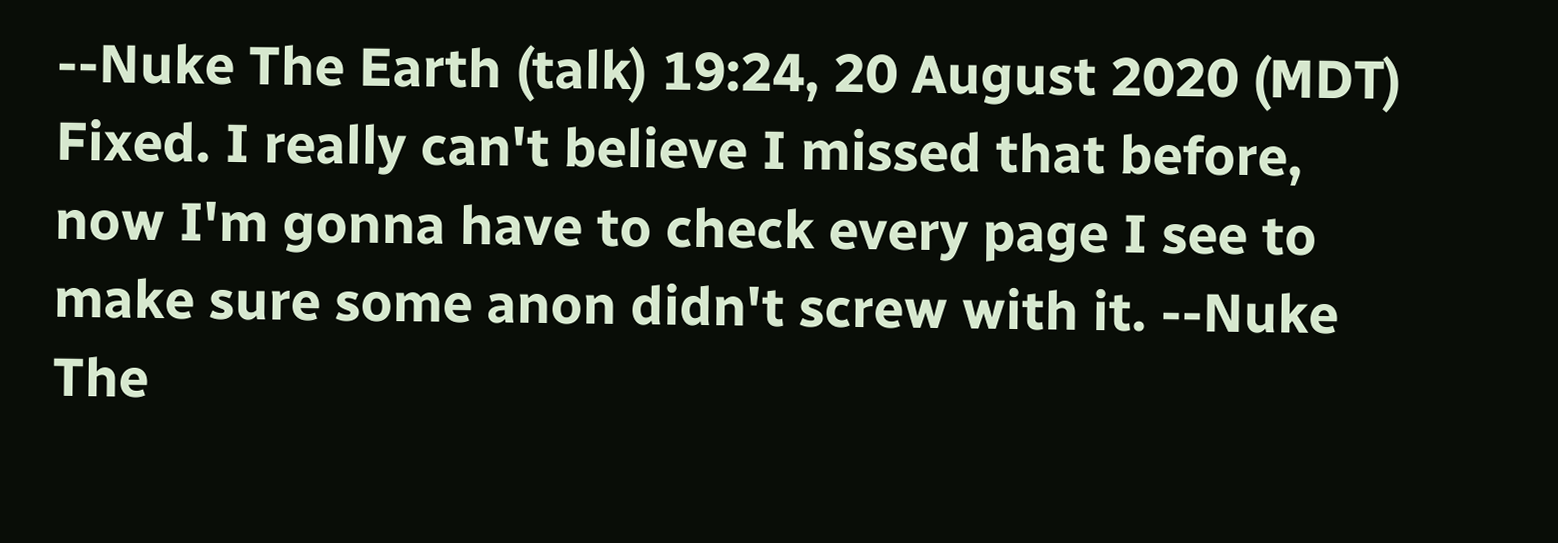--Nuke The Earth (talk) 19:24, 20 August 2020 (MDT)
Fixed. I really can't believe I missed that before, now I'm gonna have to check every page I see to make sure some anon didn't screw with it. --Nuke The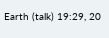Earth (talk) 19:29, 20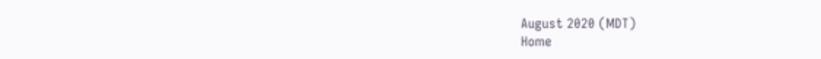August 2020 (MDT)
Home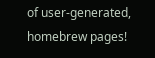of user-generated,
homebrew pages!